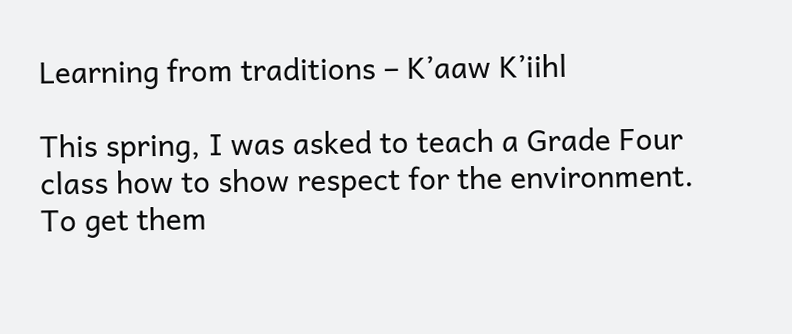Learning from traditions – K’aaw K’iihl

This spring, I was asked to teach a Grade Four class how to show respect for the environment. To get them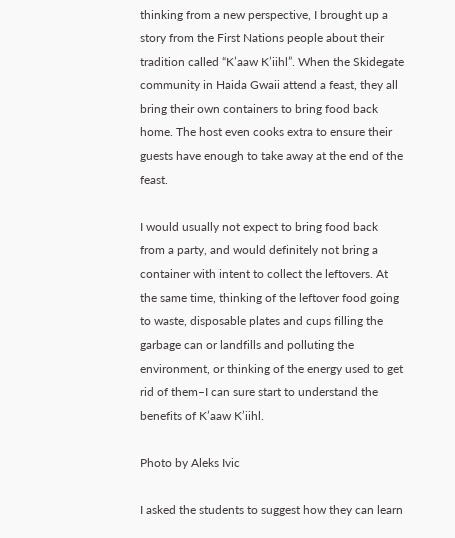thinking from a new perspective, I brought up a story from the First Nations people about their tradition called “K’aaw K’iihl”. When the Skidegate community in Haida Gwaii attend a feast, they all bring their own containers to bring food back home. The host even cooks extra to ensure their guests have enough to take away at the end of the feast.

I would usually not expect to bring food back from a party, and would definitely not bring a container with intent to collect the leftovers. At the same time, thinking of the leftover food going to waste, disposable plates and cups filling the garbage can or landfills and polluting the environment, or thinking of the energy used to get rid of them–I can sure start to understand the benefits of K’aaw K’iihl.

Photo by Aleks Ivic

I asked the students to suggest how they can learn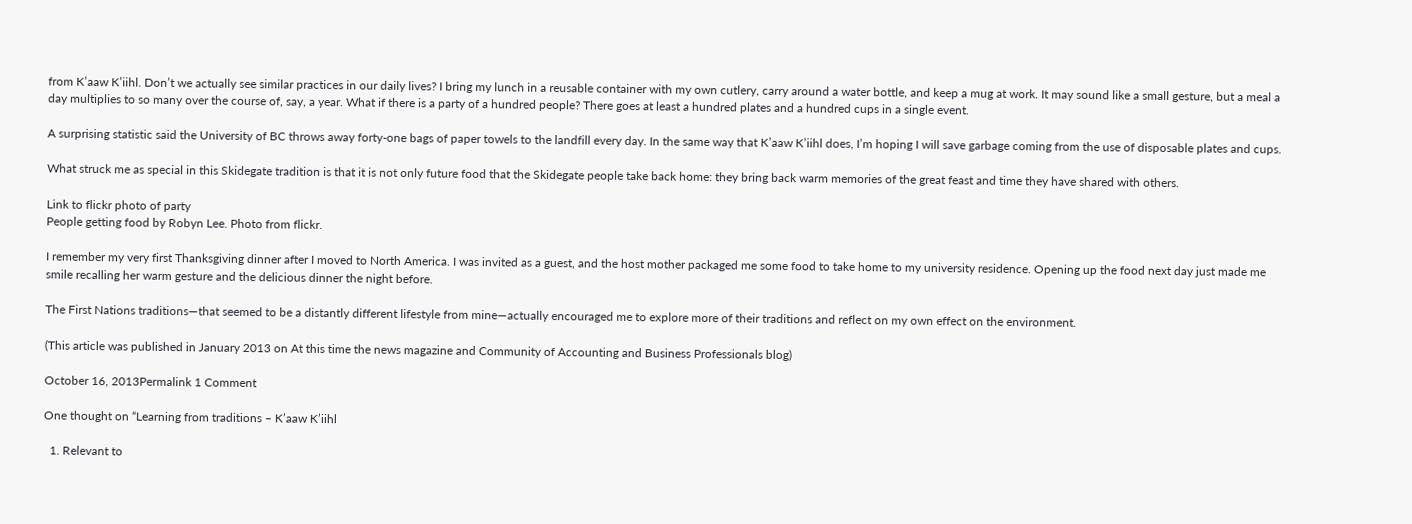from K’aaw K’iihl. Don’t we actually see similar practices in our daily lives? I bring my lunch in a reusable container with my own cutlery, carry around a water bottle, and keep a mug at work. It may sound like a small gesture, but a meal a day multiplies to so many over the course of, say, a year. What if there is a party of a hundred people? There goes at least a hundred plates and a hundred cups in a single event.

A surprising statistic said the University of BC throws away forty-one bags of paper towels to the landfill every day. In the same way that K’aaw K’iihl does, I’m hoping I will save garbage coming from the use of disposable plates and cups.

What struck me as special in this Skidegate tradition is that it is not only future food that the Skidegate people take back home: they bring back warm memories of the great feast and time they have shared with others.

Link to flickr photo of party
People getting food by Robyn Lee. Photo from flickr.

I remember my very first Thanksgiving dinner after I moved to North America. I was invited as a guest, and the host mother packaged me some food to take home to my university residence. Opening up the food next day just made me smile recalling her warm gesture and the delicious dinner the night before.

The First Nations traditions—that seemed to be a distantly different lifestyle from mine—actually encouraged me to explore more of their traditions and reflect on my own effect on the environment.

(This article was published in January 2013 on At this time the news magazine and Community of Accounting and Business Professionals blog)

October 16, 2013Permalink 1 Comment

One thought on “Learning from traditions – K’aaw K’iihl

  1. Relevant to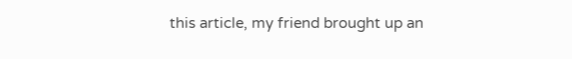this article, my friend brought up an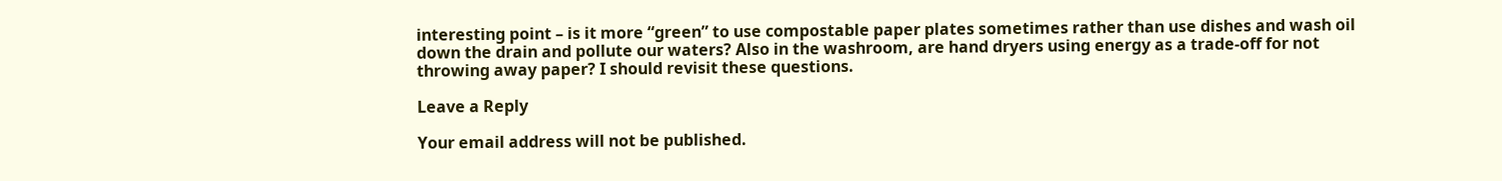interesting point – is it more “green” to use compostable paper plates sometimes rather than use dishes and wash oil down the drain and pollute our waters? Also in the washroom, are hand dryers using energy as a trade-off for not throwing away paper? I should revisit these questions.

Leave a Reply

Your email address will not be published.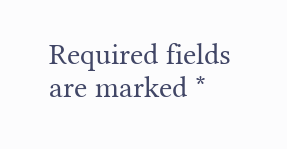Required fields are marked *